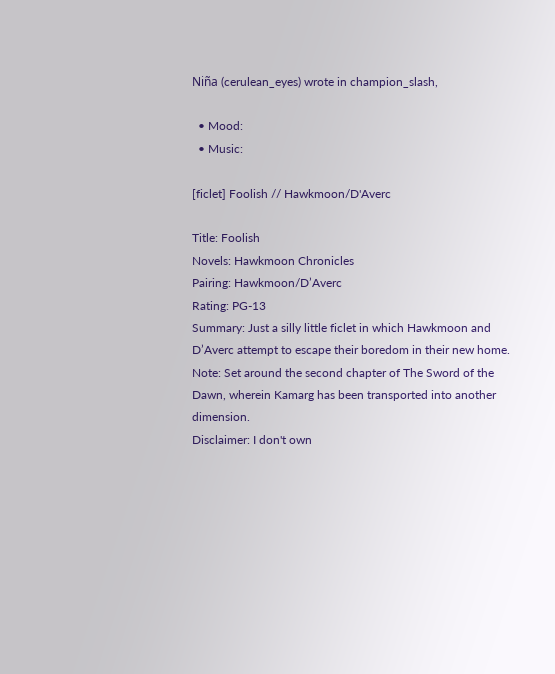Niña (cerulean_eyes) wrote in champion_slash,

  • Mood:
  • Music:

[ficlet] Foolish // Hawkmoon/D'Averc

Title: Foolish
Novels: Hawkmoon Chronicles
Pairing: Hawkmoon/D’Averc
Rating: PG-13
Summary: Just a silly little ficlet in which Hawkmoon and D’Averc attempt to escape their boredom in their new home.
Note: Set around the second chapter of The Sword of the Dawn, wherein Kamarg has been transported into another dimension.
Disclaimer: I don't own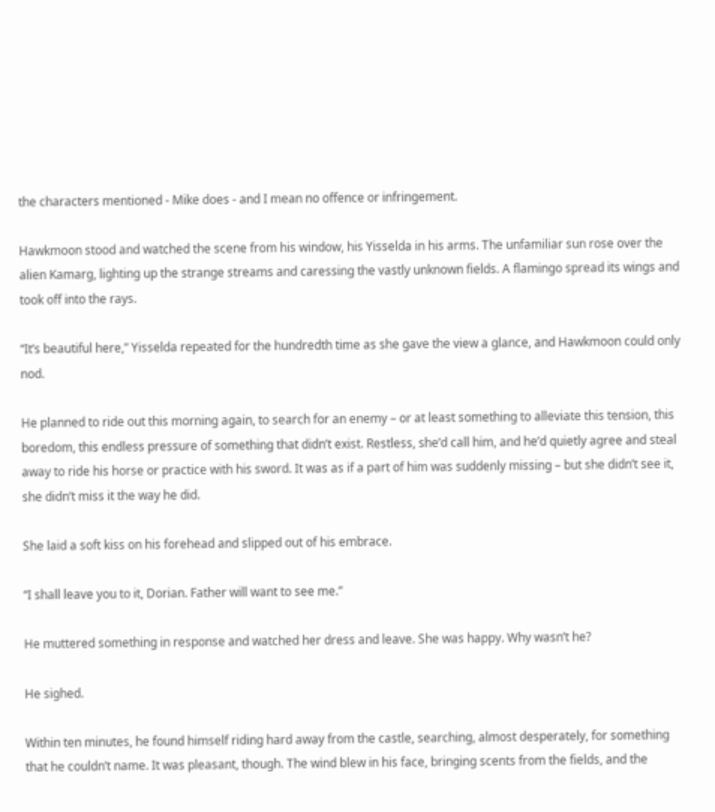the characters mentioned - Mike does - and I mean no offence or infringement.

Hawkmoon stood and watched the scene from his window, his Yisselda in his arms. The unfamiliar sun rose over the alien Kamarg, lighting up the strange streams and caressing the vastly unknown fields. A flamingo spread its wings and took off into the rays.

“It’s beautiful here,” Yisselda repeated for the hundredth time as she gave the view a glance, and Hawkmoon could only nod.

He planned to ride out this morning again, to search for an enemy – or at least something to alleviate this tension, this boredom, this endless pressure of something that didn’t exist. Restless, she’d call him, and he’d quietly agree and steal away to ride his horse or practice with his sword. It was as if a part of him was suddenly missing – but she didn’t see it, she didn’t miss it the way he did.

She laid a soft kiss on his forehead and slipped out of his embrace.

“I shall leave you to it, Dorian. Father will want to see me.”

He muttered something in response and watched her dress and leave. She was happy. Why wasn’t he?

He sighed.

Within ten minutes, he found himself riding hard away from the castle, searching, almost desperately, for something that he couldn’t name. It was pleasant, though. The wind blew in his face, bringing scents from the fields, and the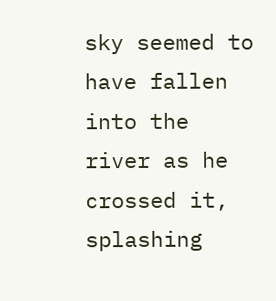sky seemed to have fallen into the river as he crossed it, splashing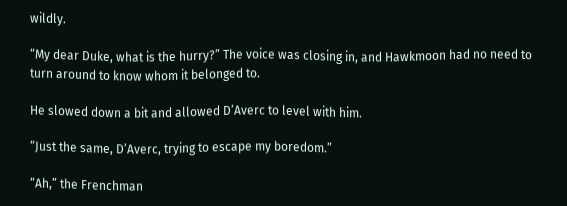wildly.

“My dear Duke, what is the hurry?” The voice was closing in, and Hawkmoon had no need to turn around to know whom it belonged to.

He slowed down a bit and allowed D’Averc to level with him.

“Just the same, D’Averc, trying to escape my boredom.”

“Ah,” the Frenchman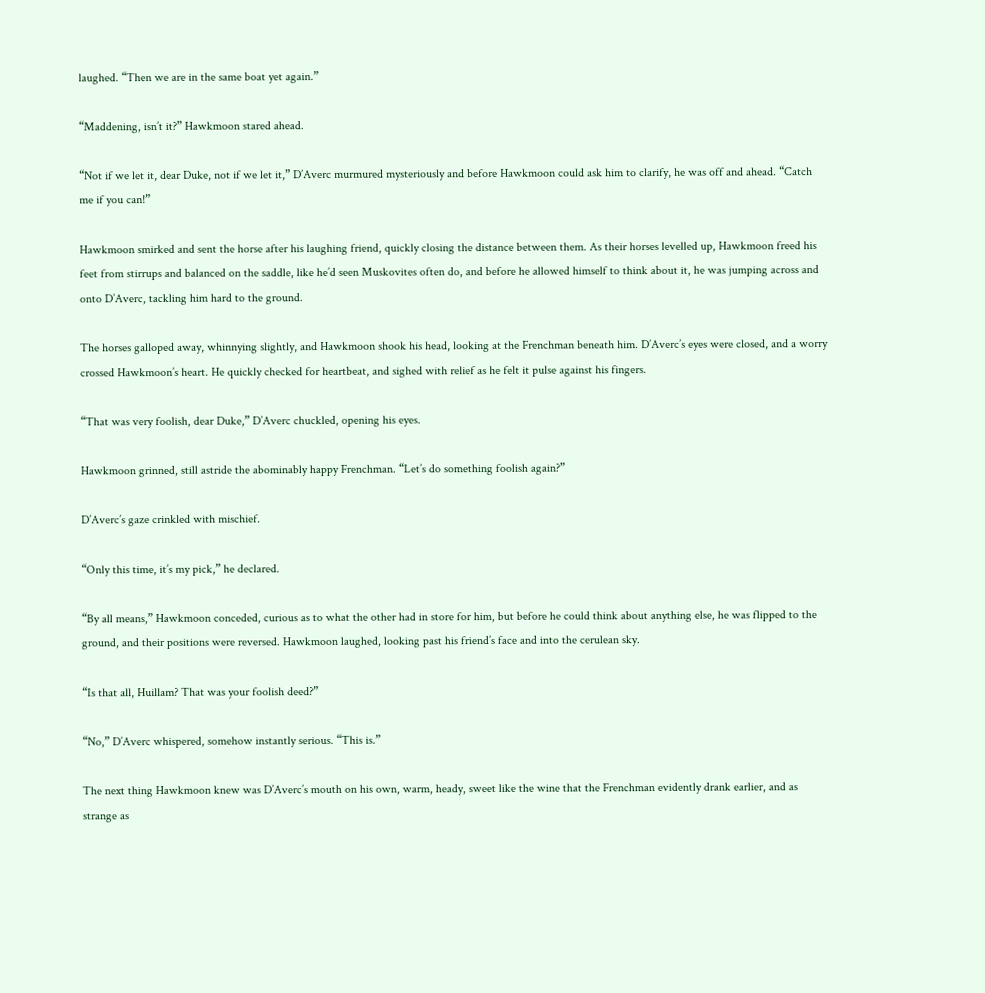laughed. “Then we are in the same boat yet again.”

“Maddening, isn’t it?” Hawkmoon stared ahead.

“Not if we let it, dear Duke, not if we let it,” D’Averc murmured mysteriously and before Hawkmoon could ask him to clarify, he was off and ahead. “Catch me if you can!”

Hawkmoon smirked and sent the horse after his laughing friend, quickly closing the distance between them. As their horses levelled up, Hawkmoon freed his feet from stirrups and balanced on the saddle, like he’d seen Muskovites often do, and before he allowed himself to think about it, he was jumping across and onto D’Averc, tackling him hard to the ground.

The horses galloped away, whinnying slightly, and Hawkmoon shook his head, looking at the Frenchman beneath him. D’Averc’s eyes were closed, and a worry crossed Hawkmoon’s heart. He quickly checked for heartbeat, and sighed with relief as he felt it pulse against his fingers.

“That was very foolish, dear Duke,” D’Averc chuckled, opening his eyes.

Hawkmoon grinned, still astride the abominably happy Frenchman. “Let’s do something foolish again?”

D’Averc’s gaze crinkled with mischief.

“Only this time, it’s my pick,” he declared.

“By all means,” Hawkmoon conceded, curious as to what the other had in store for him, but before he could think about anything else, he was flipped to the ground, and their positions were reversed. Hawkmoon laughed, looking past his friend’s face and into the cerulean sky.

“Is that all, Huillam? That was your foolish deed?”

“No,” D’Averc whispered, somehow instantly serious. “This is.”

The next thing Hawkmoon knew was D’Averc’s mouth on his own, warm, heady, sweet like the wine that the Frenchman evidently drank earlier, and as strange as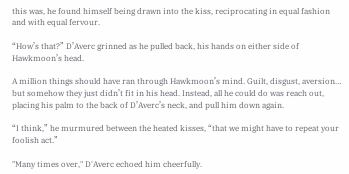this was, he found himself being drawn into the kiss, reciprocating in equal fashion and with equal fervour.

“How’s that?” D’Averc grinned as he pulled back, his hands on either side of Hawkmoon’s head.

A million things should have ran through Hawkmoon’s mind. Guilt, disgust, aversion… but somehow they just didn’t fit in his head. Instead, all he could do was reach out, placing his palm to the back of D’Averc’s neck, and pull him down again.

“I think,” he murmured between the heated kisses, “that we might have to repeat your foolish act.”

"Many times over," D'Averc echoed him cheerfully.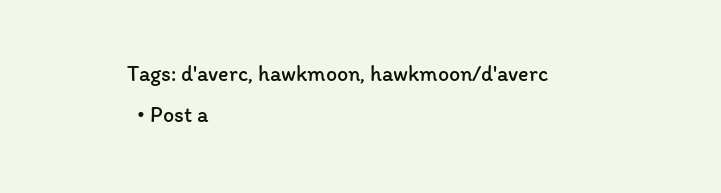Tags: d'averc, hawkmoon, hawkmoon/d'averc
  • Post a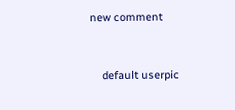new comment


    default userpic